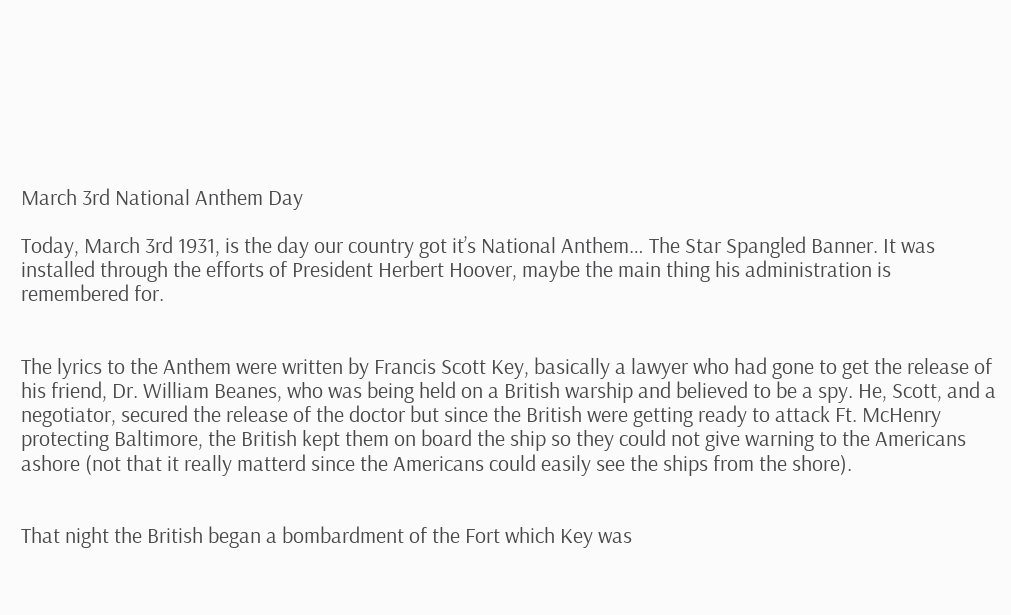March 3rd National Anthem Day

Today, March 3rd 1931, is the day our country got it’s National Anthem… The Star Spangled Banner. It was installed through the efforts of President Herbert Hoover, maybe the main thing his administration is remembered for.


The lyrics to the Anthem were written by Francis Scott Key, basically a lawyer who had gone to get the release of his friend, Dr. William Beanes, who was being held on a British warship and believed to be a spy. He, Scott, and a negotiator, secured the release of the doctor but since the British were getting ready to attack Ft. McHenry protecting Baltimore, the British kept them on board the ship so they could not give warning to the Americans ashore (not that it really matterd since the Americans could easily see the ships from the shore).


That night the British began a bombardment of the Fort which Key was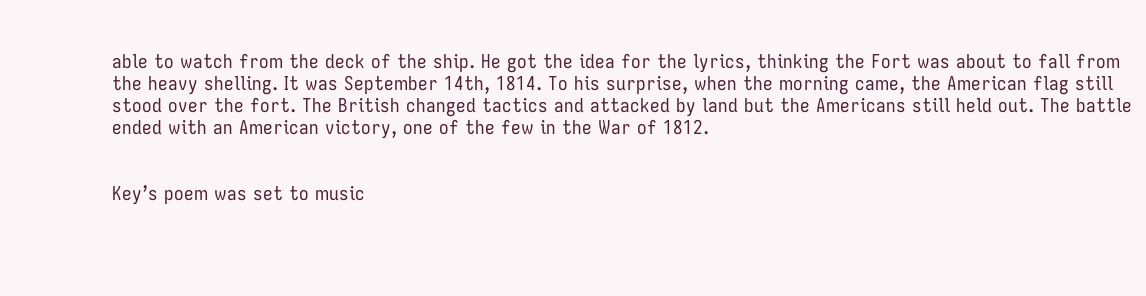able to watch from the deck of the ship. He got the idea for the lyrics, thinking the Fort was about to fall from the heavy shelling. It was September 14th, 1814. To his surprise, when the morning came, the American flag still stood over the fort. The British changed tactics and attacked by land but the Americans still held out. The battle ended with an American victory, one of the few in the War of 1812.


Key’s poem was set to music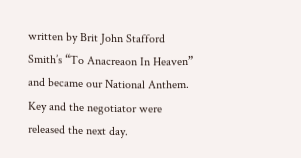written by Brit John Stafford Smith’s “To Anacreaon In Heaven” and became our National Anthem. Key and the negotiator were released the next day.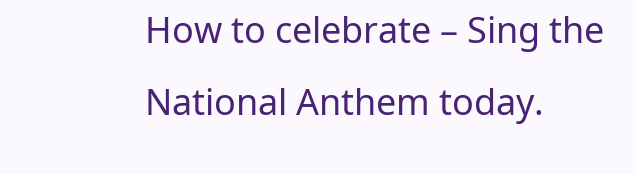How to celebrate – Sing the National Anthem today.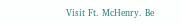Visit Ft. McHenry. Be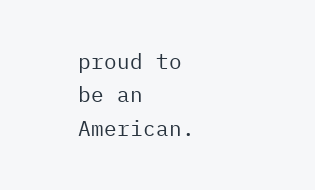proud to be an American.